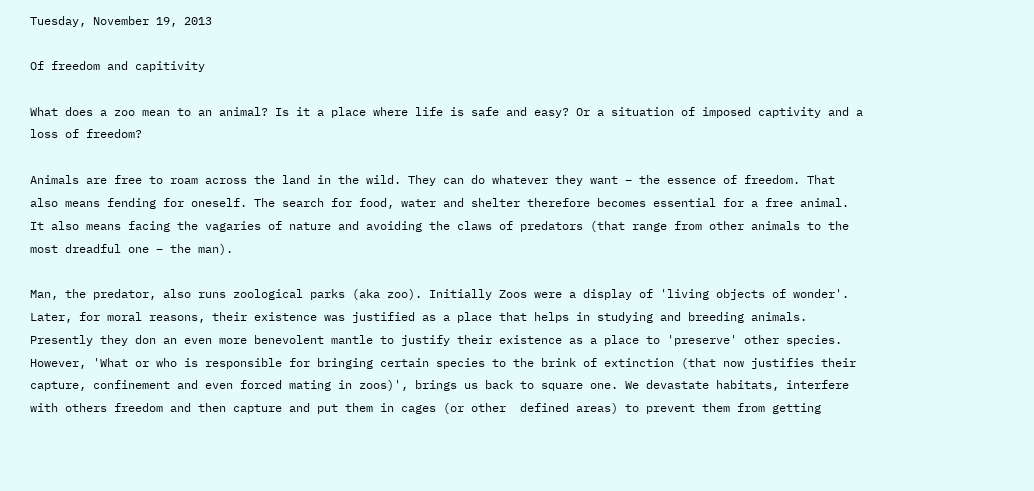Tuesday, November 19, 2013

Of freedom and capitivity

What does a zoo mean to an animal? Is it a place where life is safe and easy? Or a situation of imposed captivity and a loss of freedom?

Animals are free to roam across the land in the wild. They can do whatever they want – the essence of freedom. That also means fending for oneself. The search for food, water and shelter therefore becomes essential for a free animal. It also means facing the vagaries of nature and avoiding the claws of predators (that range from other animals to the most dreadful one – the man).

Man, the predator, also runs zoological parks (aka zoo). Initially Zoos were a display of 'living objects of wonder'.  Later, for moral reasons, their existence was justified as a place that helps in studying and breeding animals. Presently they don an even more benevolent mantle to justify their existence as a place to 'preserve' other species. However, 'What or who is responsible for bringing certain species to the brink of extinction (that now justifies their capture, confinement and even forced mating in zoos)', brings us back to square one. We devastate habitats, interfere with others freedom and then capture and put them in cages (or other  defined areas) to prevent them from getting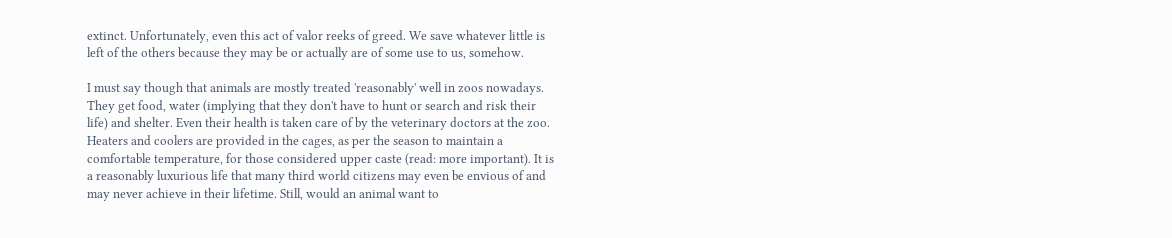extinct. Unfortunately, even this act of valor reeks of greed. We save whatever little is left of the others because they may be or actually are of some use to us, somehow.

I must say though that animals are mostly treated 'reasonably' well in zoos nowadays. They get food, water (implying that they don't have to hunt or search and risk their life) and shelter. Even their health is taken care of by the veterinary doctors at the zoo. Heaters and coolers are provided in the cages, as per the season to maintain a comfortable temperature, for those considered upper caste (read: more important). It is a reasonably luxurious life that many third world citizens may even be envious of and may never achieve in their lifetime. Still, would an animal want to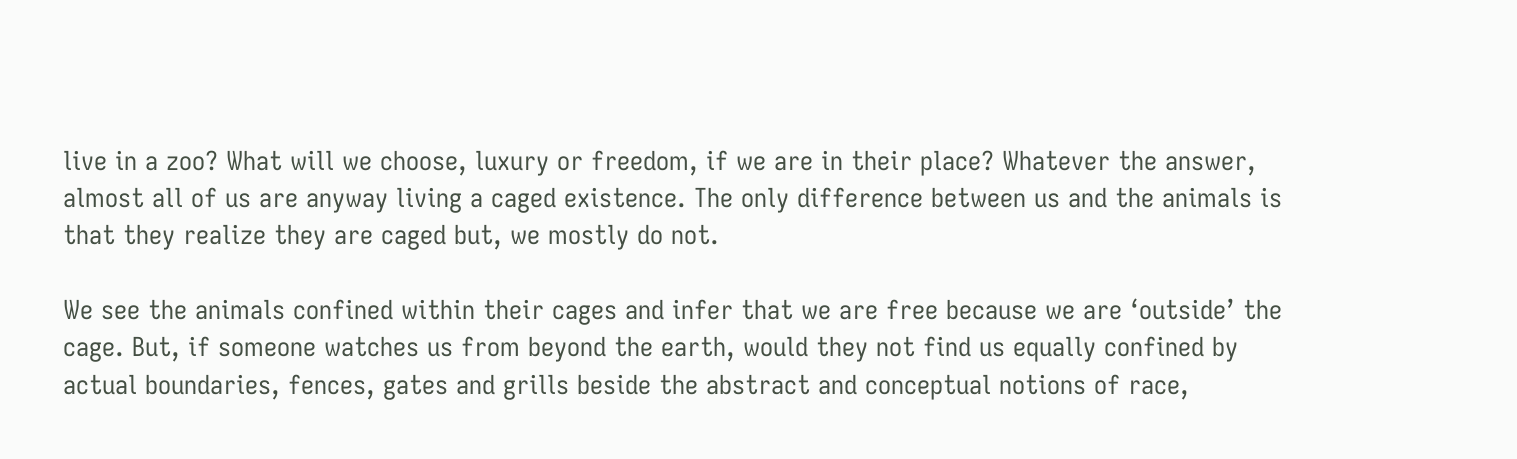live in a zoo? What will we choose, luxury or freedom, if we are in their place? Whatever the answer, almost all of us are anyway living a caged existence. The only difference between us and the animals is that they realize they are caged but, we mostly do not.

We see the animals confined within their cages and infer that we are free because we are ‘outside’ the cage. But, if someone watches us from beyond the earth, would they not find us equally confined by actual boundaries, fences, gates and grills beside the abstract and conceptual notions of race,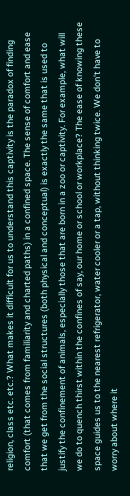religion, class etc. etc.? What makes it difficult for us to understand this captivity is the paradox of finding comfort (that comes from familiarity and charted paths) in a confined space. The sense of comfort and ease that we get from the social structures (both physical and conceptual) is exactly the same that is used to justify the confinement of animals, especially those that are born in a zoo or captivity. For example, what will we do to quench thirst within the confines of say, our home or school or workplace? The ease of knowing these space guides us to the nearest refrigerator, water cooler or a tap, without thinking twice. We don't have to worry about where it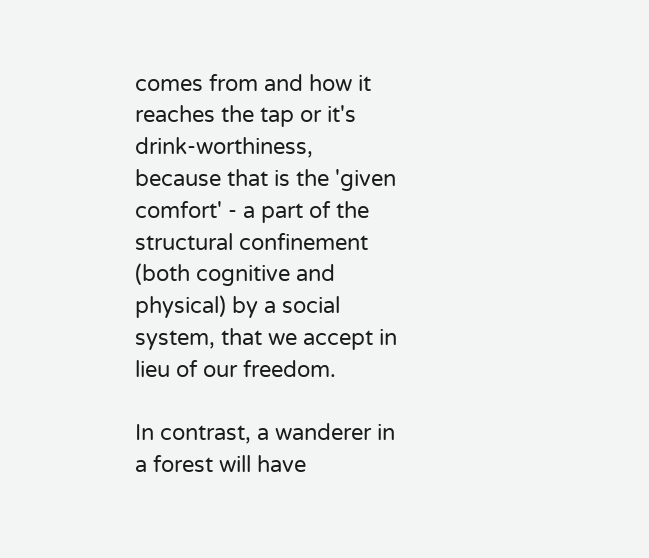comes from and how it reaches the tap or it's drink-worthiness, because that is the 'given comfort' - a part of the structural confinement (both cognitive and physical) by a social system, that we accept in lieu of our freedom.

In contrast, a wanderer in a forest will have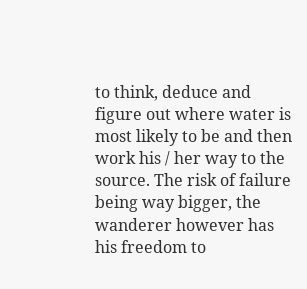to think, deduce and figure out where water is most likely to be and then work his / her way to the source. The risk of failure being way bigger, the wanderer however has his freedom to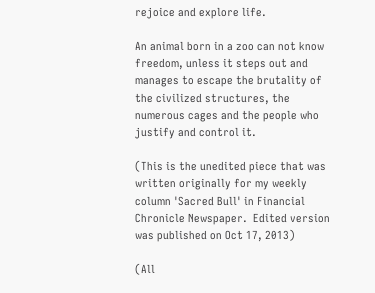rejoice and explore life.

An animal born in a zoo can not know freedom, unless it steps out and manages to escape the brutality of the civilized structures, the numerous cages and the people who justify and control it.

(This is the unedited piece that was written originally for my weekly column 'Sacred Bull' in Financial Chronicle Newspaper.  Edited version was published on Oct 17, 2013)

(All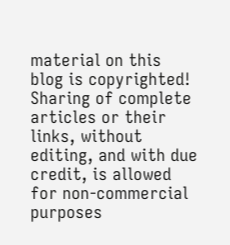material on this blog is copyrighted! Sharing of complete articles or their links, without editing, and with due credit, is allowed for non-commercial purposes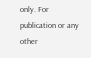only. For publication or any other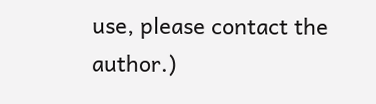use, please contact the author.)